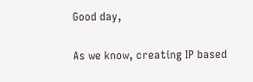Good day,

As we know, creating IP based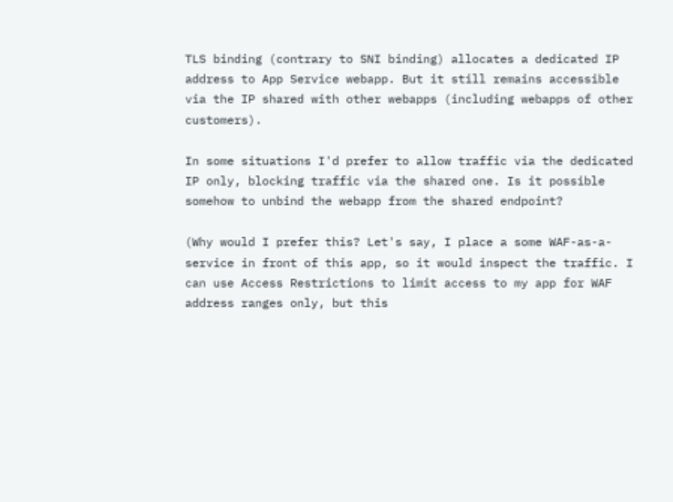TLS binding (contrary to SNI binding) allocates a dedicated IP address to App Service webapp. But it still remains accessible via the IP shared with other webapps (including webapps of other customers).

In some situations I'd prefer to allow traffic via the dedicated IP only, blocking traffic via the shared one. Is it possible somehow to unbind the webapp from the shared endpoint?

(Why would I prefer this? Let's say, I place a some WAF-as-a-service in front of this app, so it would inspect the traffic. I can use Access Restrictions to limit access to my app for WAF address ranges only, but this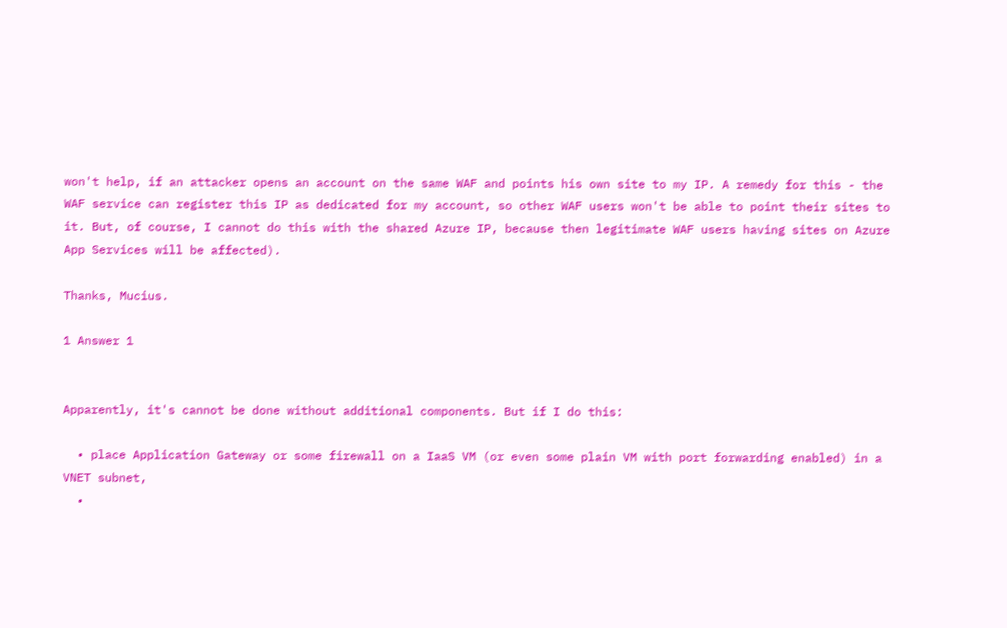won't help, if an attacker opens an account on the same WAF and points his own site to my IP. A remedy for this - the WAF service can register this IP as dedicated for my account, so other WAF users won't be able to point their sites to it. But, of course, I cannot do this with the shared Azure IP, because then legitimate WAF users having sites on Azure App Services will be affected).

Thanks, Mucius.

1 Answer 1


Apparently, it's cannot be done without additional components. But if I do this:

  • place Application Gateway or some firewall on a IaaS VM (or even some plain VM with port forwarding enabled) in a VNET subnet,
  •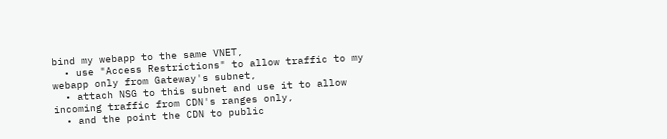bind my webapp to the same VNET,
  • use "Access Restrictions" to allow traffic to my webapp only from Gateway's subnet,
  • attach NSG to this subnet and use it to allow incoming traffic from CDN's ranges only,
  • and the point the CDN to public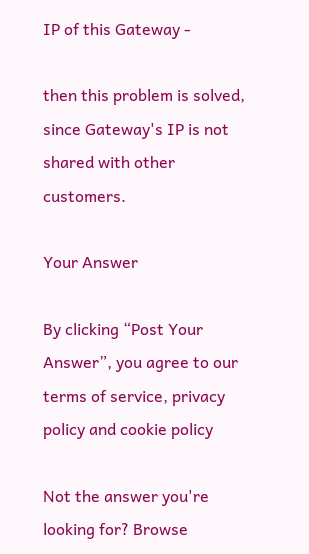IP of this Gateway -

then this problem is solved, since Gateway's IP is not shared with other customers.

Your Answer

By clicking “Post Your Answer”, you agree to our terms of service, privacy policy and cookie policy

Not the answer you're looking for? Browse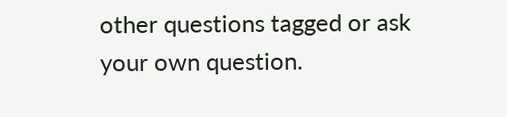other questions tagged or ask your own question.